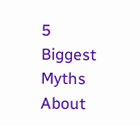5 Biggest Myths About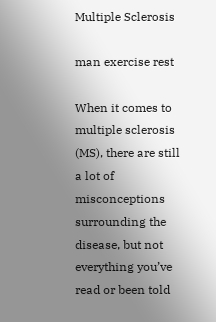Multiple Sclerosis

man exercise rest

When it comes to multiple sclerosis (MS), there are still a lot of misconceptions surrounding the disease, but not everything you’ve read or been told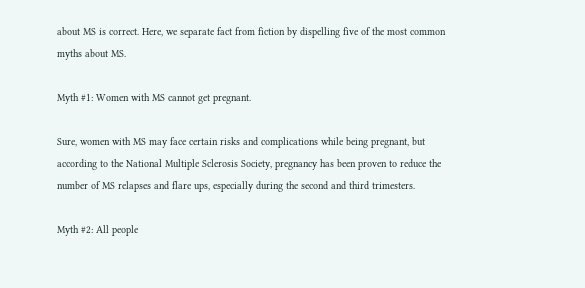about MS is correct. Here, we separate fact from fiction by dispelling five of the most common myths about MS.

Myth #1: Women with MS cannot get pregnant.

Sure, women with MS may face certain risks and complications while being pregnant, but according to the National Multiple Sclerosis Society, pregnancy has been proven to reduce the number of MS relapses and flare ups, especially during the second and third trimesters.

Myth #2: All people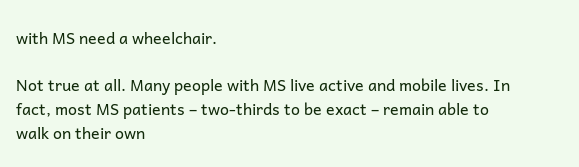with MS need a wheelchair.

Not true at all. Many people with MS live active and mobile lives. In fact, most MS patients – two-thirds to be exact – remain able to walk on their own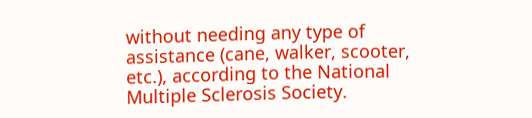without needing any type of assistance (cane, walker, scooter, etc.), according to the National Multiple Sclerosis Society.